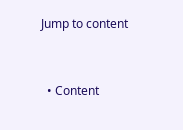Jump to content


  • Content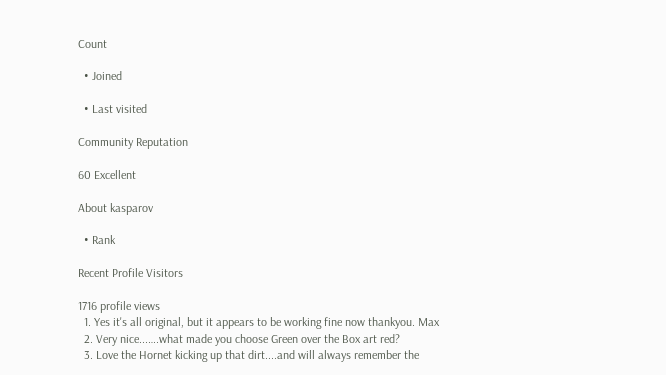Count

  • Joined

  • Last visited

Community Reputation

60 Excellent

About kasparov

  • Rank

Recent Profile Visitors

1716 profile views
  1. Yes it's all original, but it appears to be working fine now thankyou. Max
  2. Very nice...….what made you choose Green over the Box art red?
  3. Love the Hornet kicking up that dirt....and will always remember the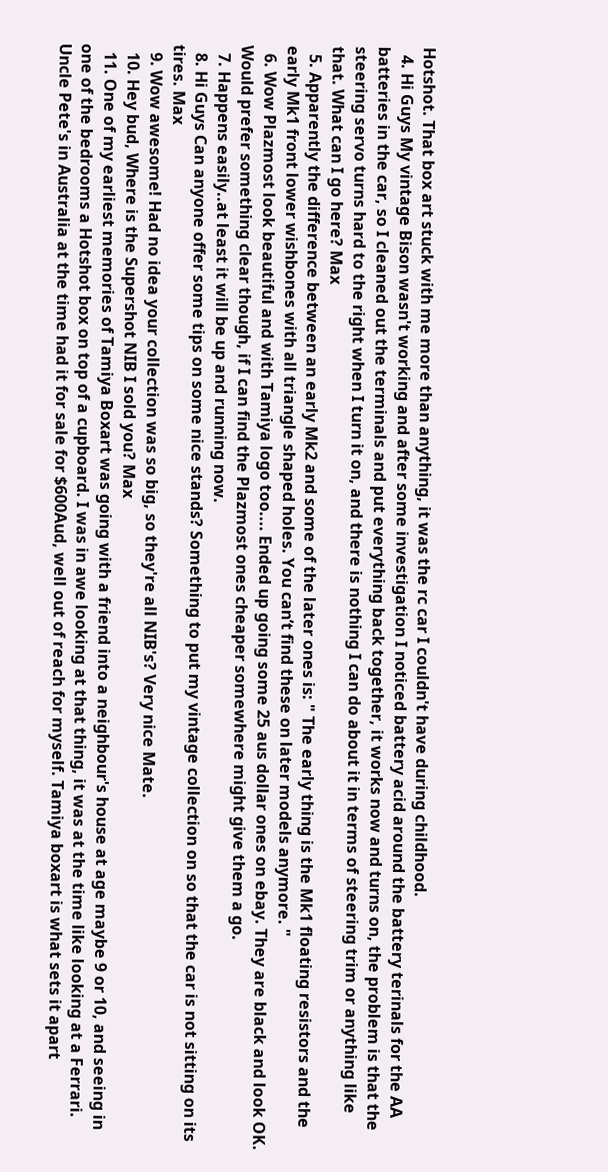Hotshot. That box art stuck with me more than anything, it was the rc car I couldn't have during childhood.
  4. Hi Guys My vintage Bison wasn't working and after some investigation I noticed battery acid around the battery terinals for the AA batteries in the car, so I cleaned out the terminals and put everything back together, it works now and turns on, the problem is that the steering servo turns hard to the right when I turn it on, and there is nothing I can do about it in terms of steering trim or anything like that. What can I go here? Max
  5. Apparently the difference between an early Mk2 and some of the later ones is: " The early thing is the Mk1 floating resistors and the early Mk1 front lower wishbones with all triangle shaped holes. You can’t find these on later models anymore. "
  6. Wow Plazmost look beautiful and with Tamiya logo too.... Ended up going some 25 aus dollar ones on ebay. They are black and look OK. Would prefer something clear though, if I can find the Plazmost ones cheaper somewhere might give them a go.
  7. Happens easily..at least it will be up and running now.
  8. Hi Guys Can anyone offer some tips on some nice stands? Something to put my vintage collection on so that the car is not sitting on its tires. Max
  9. Wow awesome! Had no idea your collection was so big, so they're all NIB's? Very nice Mate.
  10. Hey bud, Where is the Supershot NIB I sold you? Max
  11. One of my earliest memories of Tamiya Boxart was going with a friend into a neighbour's house at age maybe 9 or 10, and seeing in one of the bedrooms a Hotshot box on top of a cupboard. I was in awe looking at that thing, it was at the time like looking at a Ferrari. Uncle Pete's in Australia at the time had it for sale for $600Aud, well out of reach for myself. Tamiya boxart is what sets it apart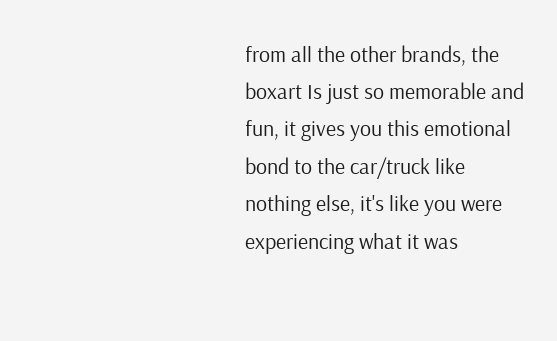from all the other brands, the boxart Is just so memorable and fun, it gives you this emotional bond to the car/truck like nothing else, it's like you were experiencing what it was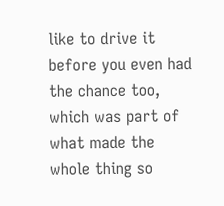like to drive it before you even had the chance too, which was part of what made the whole thing so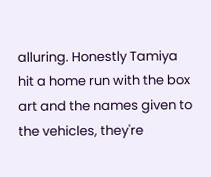alluring. Honestly Tamiya hit a home run with the box art and the names given to the vehicles, they're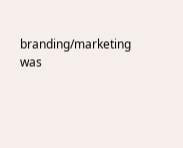branding/marketing was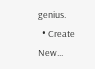genius.
  • Create New...